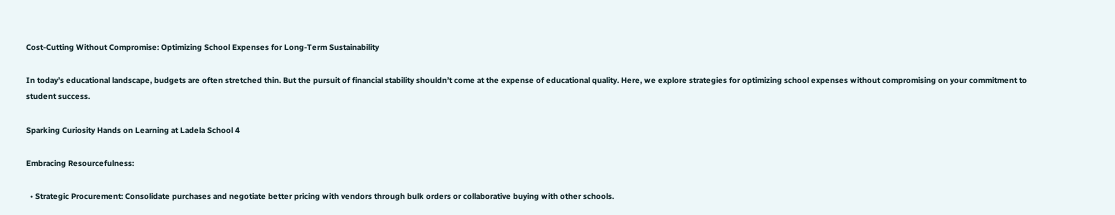Cost-Cutting Without Compromise: Optimizing School Expenses for Long-Term Sustainability

In today’s educational landscape, budgets are often stretched thin. But the pursuit of financial stability shouldn’t come at the expense of educational quality. Here, we explore strategies for optimizing school expenses without compromising on your commitment to student success.

Sparking Curiosity Hands on Learning at Ladela School 4

Embracing Resourcefulness:

  • Strategic Procurement: Consolidate purchases and negotiate better pricing with vendors through bulk orders or collaborative buying with other schools.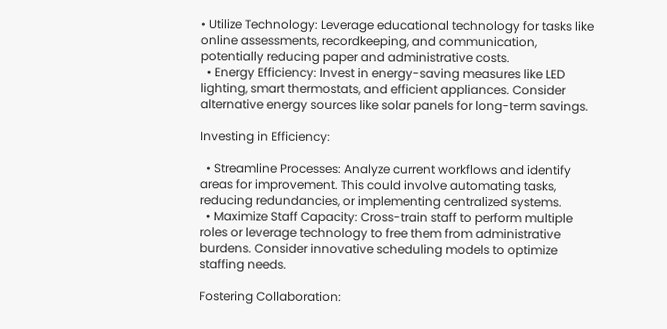• Utilize Technology: Leverage educational technology for tasks like online assessments, recordkeeping, and communication, potentially reducing paper and administrative costs.
  • Energy Efficiency: Invest in energy-saving measures like LED lighting, smart thermostats, and efficient appliances. Consider alternative energy sources like solar panels for long-term savings.

Investing in Efficiency:

  • Streamline Processes: Analyze current workflows and identify areas for improvement. This could involve automating tasks, reducing redundancies, or implementing centralized systems.
  • Maximize Staff Capacity: Cross-train staff to perform multiple roles or leverage technology to free them from administrative burdens. Consider innovative scheduling models to optimize staffing needs.

Fostering Collaboration: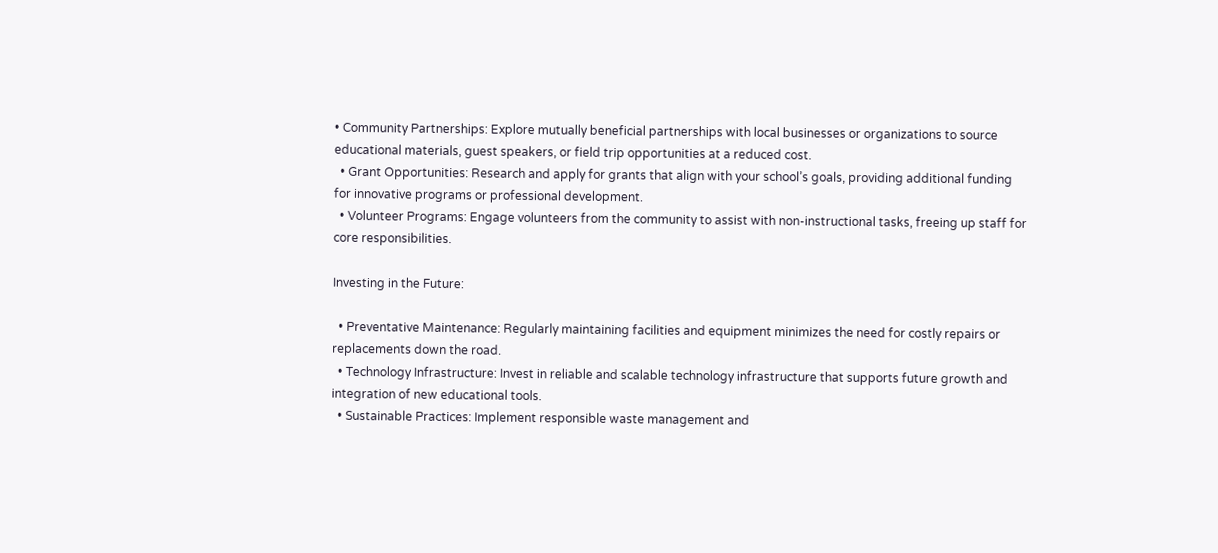• Community Partnerships: Explore mutually beneficial partnerships with local businesses or organizations to source educational materials, guest speakers, or field trip opportunities at a reduced cost.
  • Grant Opportunities: Research and apply for grants that align with your school’s goals, providing additional funding for innovative programs or professional development.
  • Volunteer Programs: Engage volunteers from the community to assist with non-instructional tasks, freeing up staff for core responsibilities.

Investing in the Future:

  • Preventative Maintenance: Regularly maintaining facilities and equipment minimizes the need for costly repairs or replacements down the road.
  • Technology Infrastructure: Invest in reliable and scalable technology infrastructure that supports future growth and integration of new educational tools.
  • Sustainable Practices: Implement responsible waste management and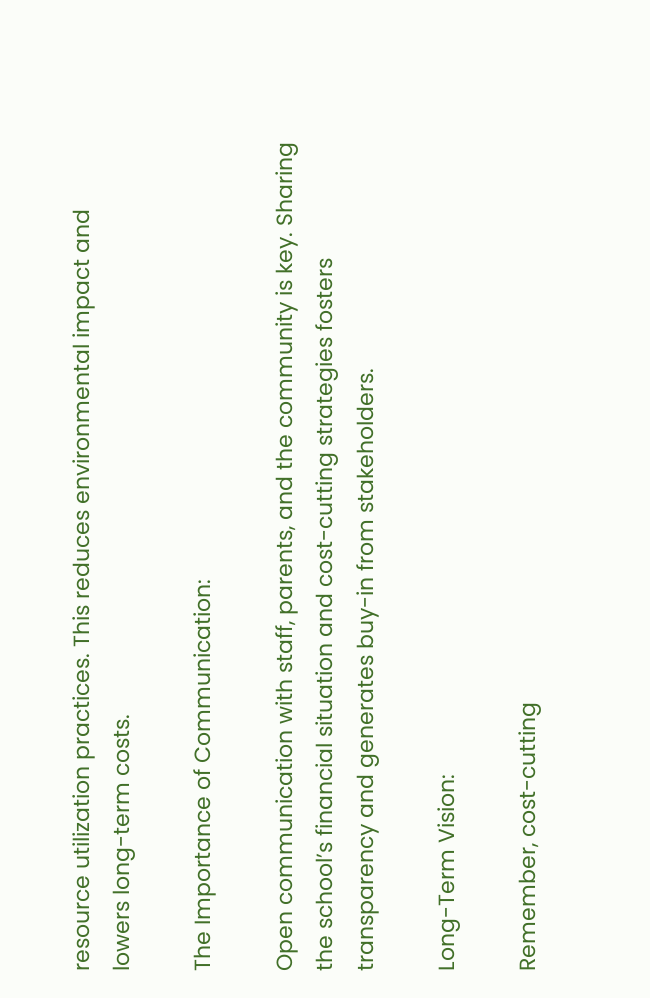resource utilization practices. This reduces environmental impact and lowers long-term costs.

The Importance of Communication:

Open communication with staff, parents, and the community is key. Sharing the school’s financial situation and cost-cutting strategies fosters transparency and generates buy-in from stakeholders.

Long-Term Vision:

Remember, cost-cutting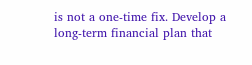is not a one-time fix. Develop a long-term financial plan that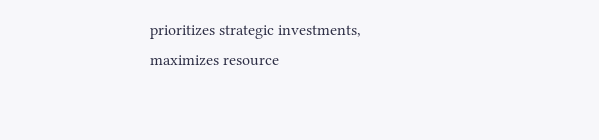prioritizes strategic investments, maximizes resource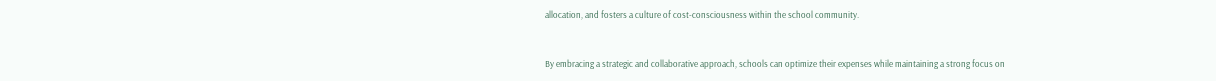allocation, and fosters a culture of cost-consciousness within the school community.


By embracing a strategic and collaborative approach, schools can optimize their expenses while maintaining a strong focus on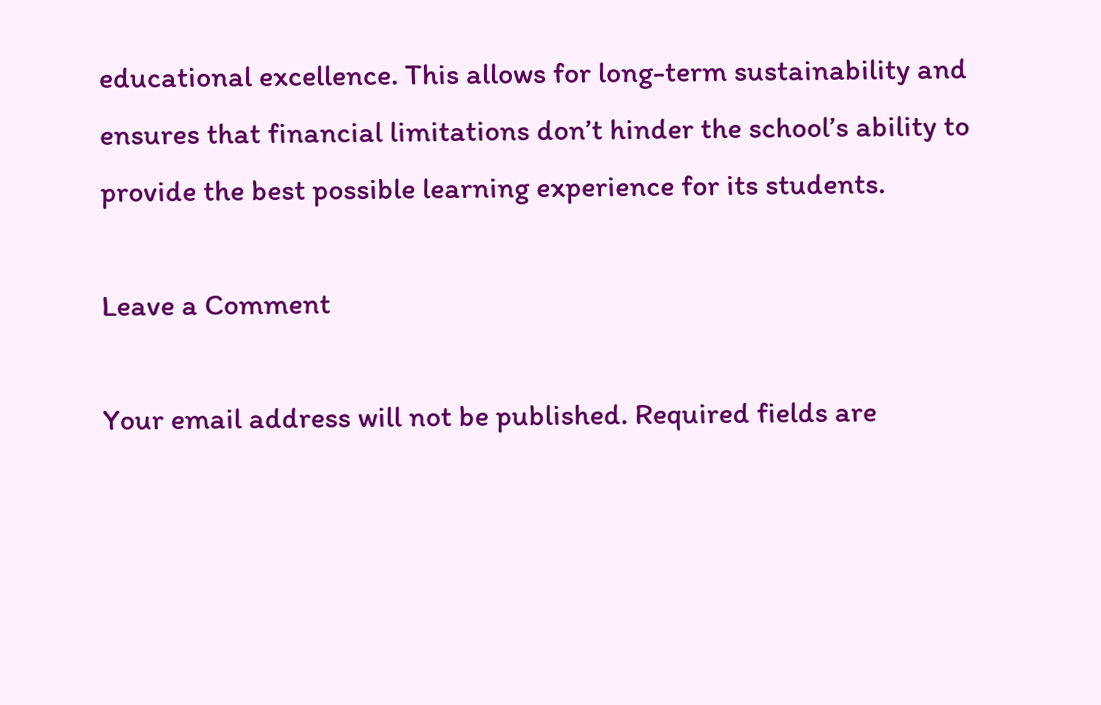educational excellence. This allows for long-term sustainability and ensures that financial limitations don’t hinder the school’s ability to provide the best possible learning experience for its students.

Leave a Comment

Your email address will not be published. Required fields are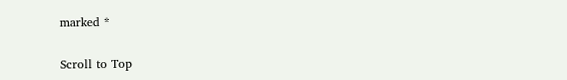marked *

Scroll to Top